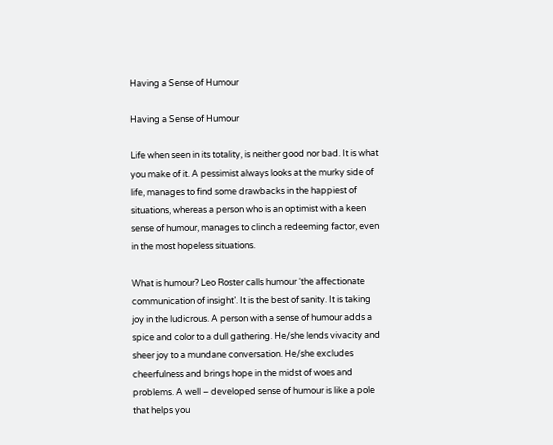Having a Sense of Humour

Having a Sense of Humour

Life when seen in its totality, is neither good nor bad. It is what you make of it. A pessimist always looks at the murky side of life, manages to find some drawbacks in the happiest of situations, whereas a person who is an optimist with a keen sense of humour, manages to clinch a redeeming factor, even in the most hopeless situations.

What is humour? Leo Roster calls humour ‘the affectionate communication of insight’. It is the best of sanity. It is taking joy in the ludicrous. A person with a sense of humour adds a spice and color to a dull gathering. He/she lends vivacity and sheer joy to a mundane conversation. He/she excludes cheerfulness and brings hope in the midst of woes and problems. A well – developed sense of humour is like a pole that helps you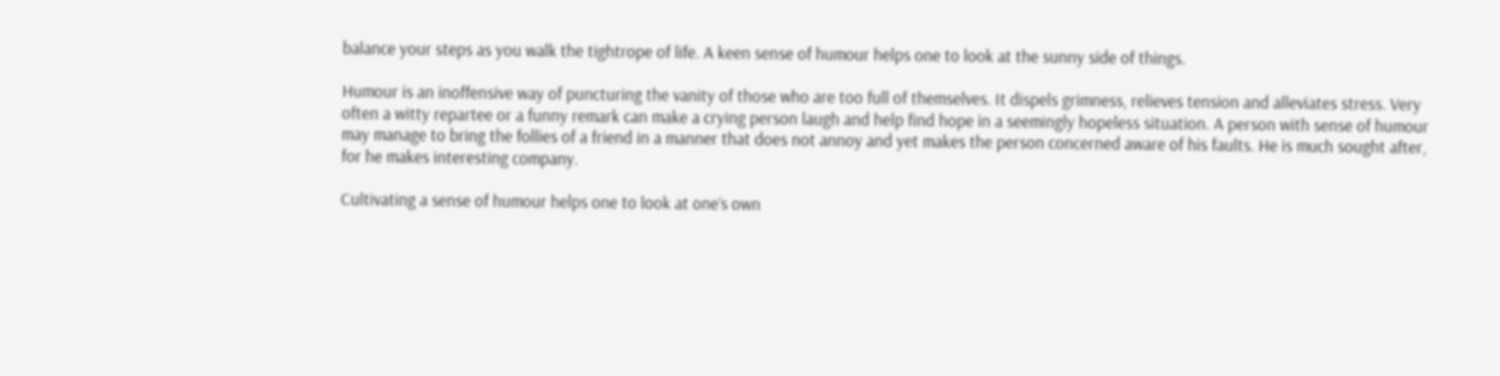balance your steps as you walk the tightrope of life. A keen sense of humour helps one to look at the sunny side of things.

Humour is an inoffensive way of puncturing the vanity of those who are too full of themselves. It dispels grimness, relieves tension and alleviates stress. Very often a witty repartee or a funny remark can make a crying person laugh and help find hope in a seemingly hopeless situation. A person with sense of humour may manage to bring the follies of a friend in a manner that does not annoy and yet makes the person concerned aware of his faults. He is much sought after, for he makes interesting company.

Cultivating a sense of humour helps one to look at one‘s own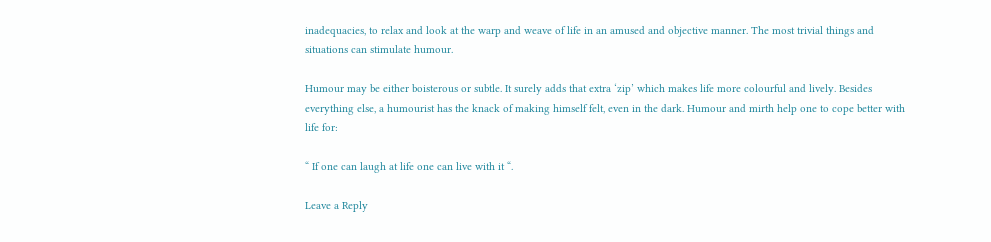inadequacies, to relax and look at the warp and weave of life in an amused and objective manner. The most trivial things and situations can stimulate humour.

Humour may be either boisterous or subtle. It surely adds that extra ‘zip’ which makes life more colourful and lively. Besides everything else, a humourist has the knack of making himself felt, even in the dark. Humour and mirth help one to cope better with life for:

“ If one can laugh at life one can live with it “.

Leave a Reply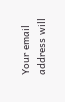Your email address will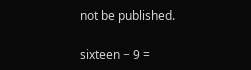not be published.

sixteen − 9 =